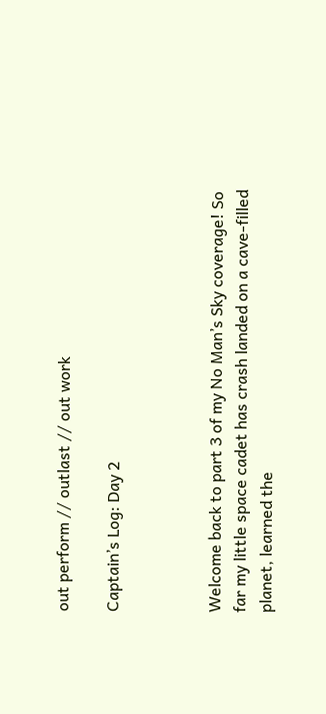out perform // outlast // out work

Captain’s Log: Day 2



Welcome back to part 3 of my No Man’s Sky coverage! So far my little space cadet has crash landed on a cave-filled planet, learned the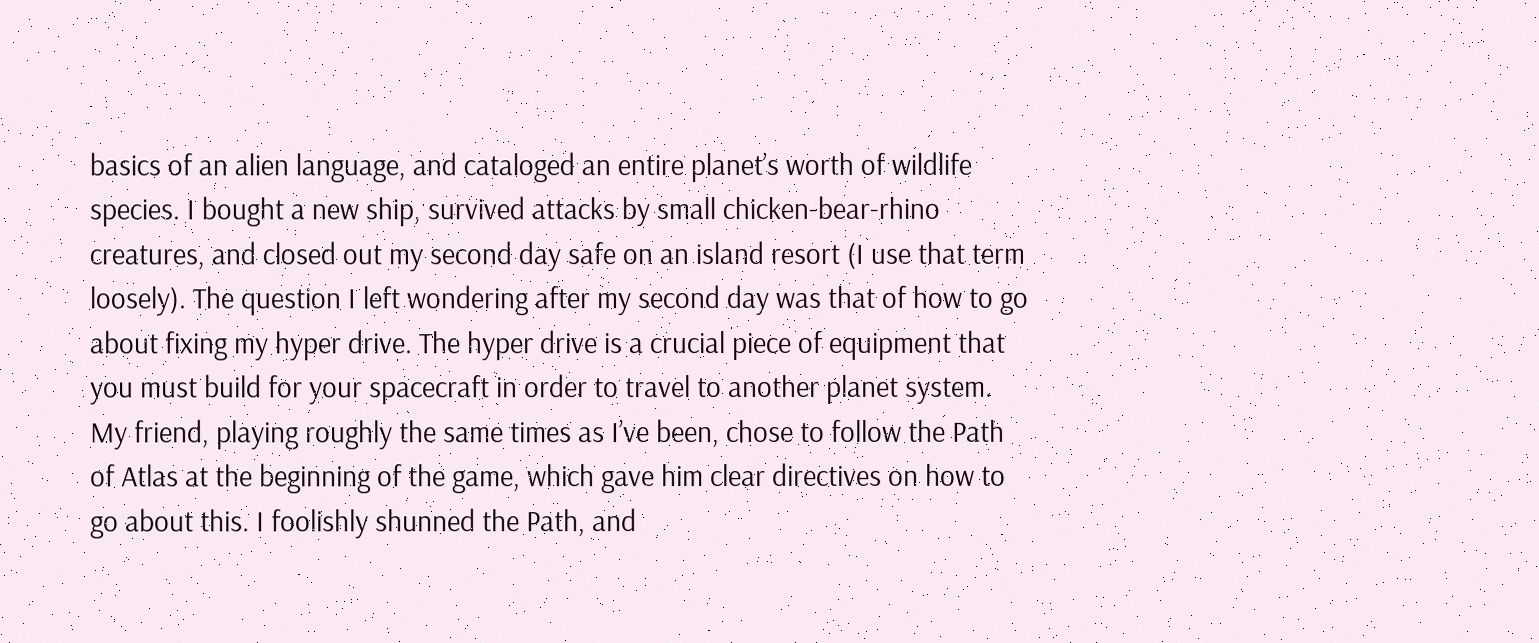basics of an alien language, and cataloged an entire planet’s worth of wildlife species. I bought a new ship, survived attacks by small chicken-bear-rhino creatures, and closed out my second day safe on an island resort (I use that term loosely). The question I left wondering after my second day was that of how to go about fixing my hyper drive. The hyper drive is a crucial piece of equipment that you must build for your spacecraft in order to travel to another planet system. My friend, playing roughly the same times as I’ve been, chose to follow the Path of Atlas at the beginning of the game, which gave him clear directives on how to go about this. I foolishly shunned the Path, and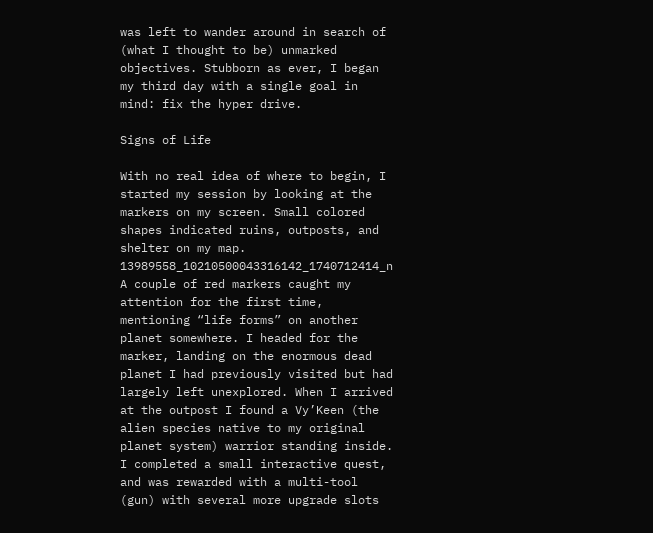was left to wander around in search of (what I thought to be) unmarked objectives. Stubborn as ever, I began my third day with a single goal in mind: fix the hyper drive.

Signs of Life

With no real idea of where to begin, I started my session by looking at the markers on my screen. Small colored shapes indicated ruins, outposts, and shelter on my map.
13989558_10210500043316142_1740712414_n A couple of red markers caught my attention for the first time, mentioning “life forms” on another planet somewhere. I headed for the marker, landing on the enormous dead planet I had previously visited but had largely left unexplored. When I arrived at the outpost I found a Vy’Keen (the alien species native to my original planet system) warrior standing inside. I completed a small interactive quest, and was rewarded with a multi-tool (gun) with several more upgrade slots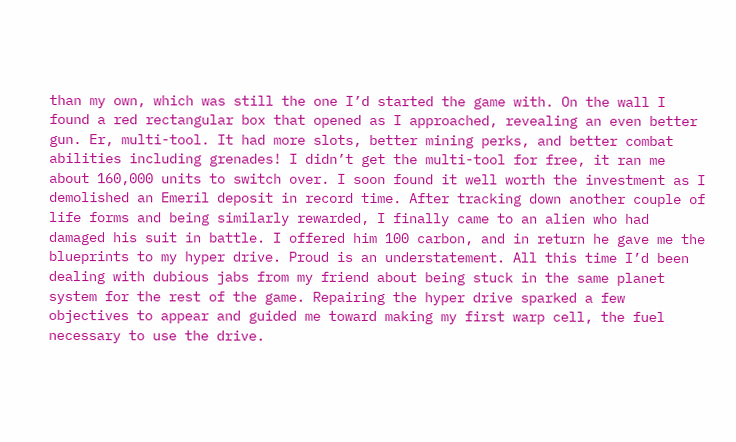than my own, which was still the one I’d started the game with. On the wall I found a red rectangular box that opened as I approached, revealing an even better gun. Er, multi-tool. It had more slots, better mining perks, and better combat abilities including grenades! I didn’t get the multi-tool for free, it ran me about 160,000 units to switch over. I soon found it well worth the investment as I demolished an Emeril deposit in record time. After tracking down another couple of life forms and being similarly rewarded, I finally came to an alien who had damaged his suit in battle. I offered him 100 carbon, and in return he gave me the blueprints to my hyper drive. Proud is an understatement. All this time I’d been dealing with dubious jabs from my friend about being stuck in the same planet system for the rest of the game. Repairing the hyper drive sparked a few objectives to appear and guided me toward making my first warp cell, the fuel necessary to use the drive.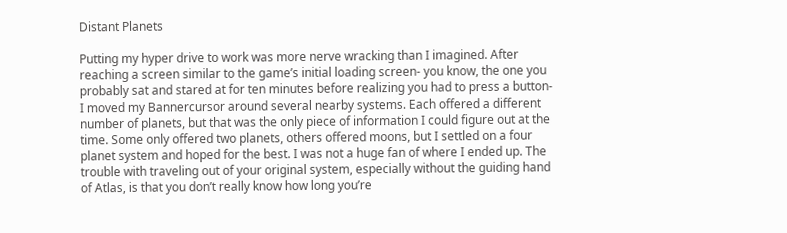Distant Planets

Putting my hyper drive to work was more nerve wracking than I imagined. After reaching a screen similar to the game’s initial loading screen- you know, the one you probably sat and stared at for ten minutes before realizing you had to press a button- I moved my Bannercursor around several nearby systems. Each offered a different number of planets, but that was the only piece of information I could figure out at the time. Some only offered two planets, others offered moons, but I settled on a four planet system and hoped for the best. I was not a huge fan of where I ended up. The trouble with traveling out of your original system, especially without the guiding hand of Atlas, is that you don’t really know how long you’re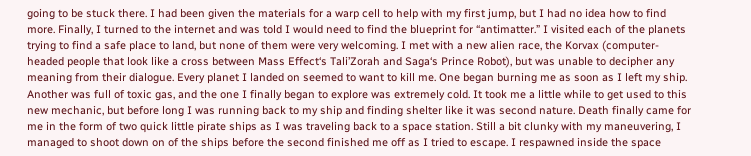going to be stuck there. I had been given the materials for a warp cell to help with my first jump, but I had no idea how to find more. Finally, I turned to the internet and was told I would need to find the blueprint for “antimatter.” I visited each of the planets trying to find a safe place to land, but none of them were very welcoming. I met with a new alien race, the Korvax (computer-headed people that look like a cross between Mass Effect‘s Tali’Zorah and Saga‘s Prince Robot), but was unable to decipher any meaning from their dialogue. Every planet I landed on seemed to want to kill me. One began burning me as soon as I left my ship. Another was full of toxic gas, and the one I finally began to explore was extremely cold. It took me a little while to get used to this new mechanic, but before long I was running back to my ship and finding shelter like it was second nature. Death finally came for me in the form of two quick little pirate ships as I was traveling back to a space station. Still a bit clunky with my maneuvering, I managed to shoot down on of the ships before the second finished me off as I tried to escape. I respawned inside the space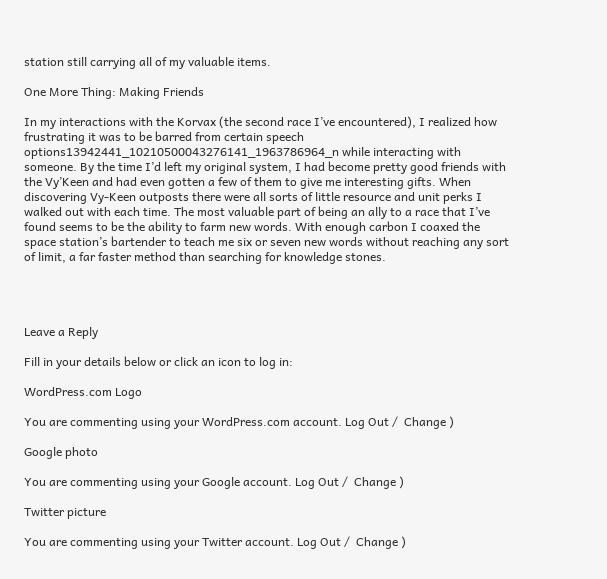station still carrying all of my valuable items.

One More Thing: Making Friends

In my interactions with the Korvax (the second race I’ve encountered), I realized how frustrating it was to be barred from certain speech options13942441_10210500043276141_1963786964_n while interacting with someone. By the time I’d left my original system, I had become pretty good friends with the Vy’Keen and had even gotten a few of them to give me interesting gifts. When
discovering Vy-Keen outposts there were all sorts of little resource and unit perks I walked out with each time. The most valuable part of being an ally to a race that I’ve found seems to be the ability to farm new words. With enough carbon I coaxed the space station’s bartender to teach me six or seven new words without reaching any sort of limit, a far faster method than searching for knowledge stones.




Leave a Reply

Fill in your details below or click an icon to log in:

WordPress.com Logo

You are commenting using your WordPress.com account. Log Out /  Change )

Google photo

You are commenting using your Google account. Log Out /  Change )

Twitter picture

You are commenting using your Twitter account. Log Out /  Change )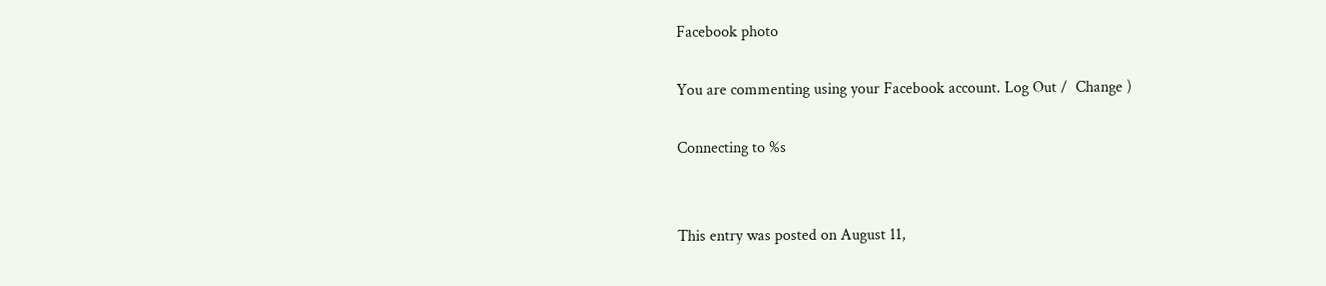Facebook photo

You are commenting using your Facebook account. Log Out /  Change )

Connecting to %s


This entry was posted on August 11,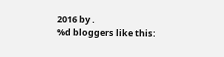2016 by .
%d bloggers like this: